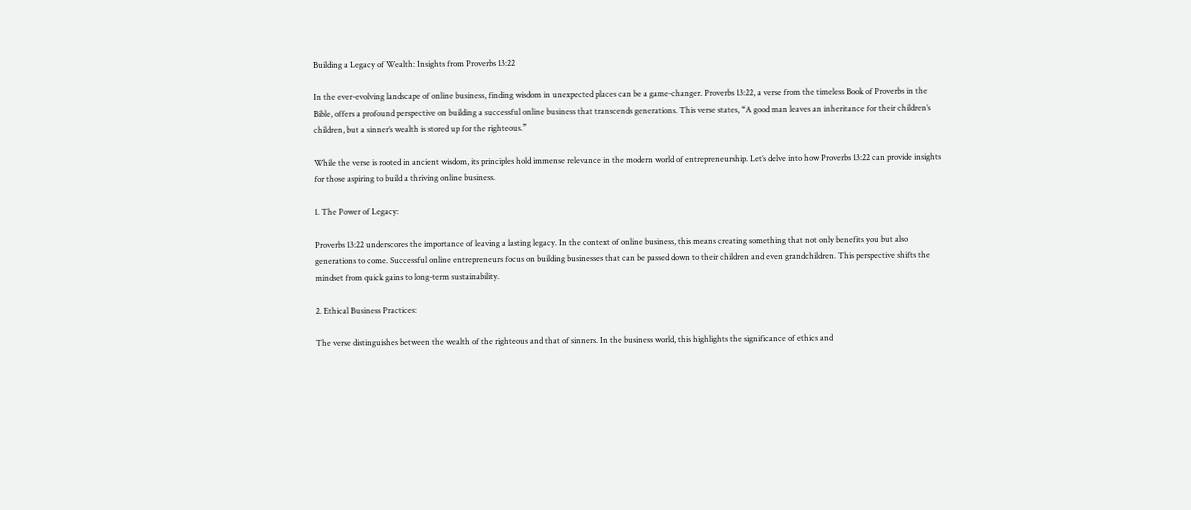Building a Legacy of Wealth: Insights from Proverbs 13:22

In the ever-evolving landscape of online business, finding wisdom in unexpected places can be a game-changer. Proverbs 13:22, a verse from the timeless Book of Proverbs in the Bible, offers a profound perspective on building a successful online business that transcends generations. This verse states, “A good man leaves an inheritance for their children’s children, but a sinner’s wealth is stored up for the righteous.”

While the verse is rooted in ancient wisdom, its principles hold immense relevance in the modern world of entrepreneurship. Let’s delve into how Proverbs 13:22 can provide insights for those aspiring to build a thriving online business.

1. The Power of Legacy:

Proverbs 13:22 underscores the importance of leaving a lasting legacy. In the context of online business, this means creating something that not only benefits you but also generations to come. Successful online entrepreneurs focus on building businesses that can be passed down to their children and even grandchildren. This perspective shifts the mindset from quick gains to long-term sustainability.

2. Ethical Business Practices:

The verse distinguishes between the wealth of the righteous and that of sinners. In the business world, this highlights the significance of ethics and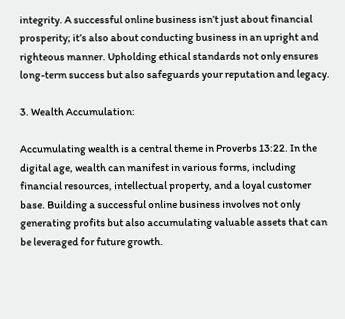integrity. A successful online business isn’t just about financial prosperity; it’s also about conducting business in an upright and righteous manner. Upholding ethical standards not only ensures long-term success but also safeguards your reputation and legacy.

3. Wealth Accumulation:

Accumulating wealth is a central theme in Proverbs 13:22. In the digital age, wealth can manifest in various forms, including financial resources, intellectual property, and a loyal customer base. Building a successful online business involves not only generating profits but also accumulating valuable assets that can be leveraged for future growth.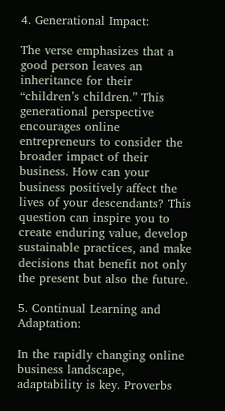4. Generational Impact:

The verse emphasizes that a good person leaves an inheritance for their “children’s children.” This generational perspective encourages online entrepreneurs to consider the broader impact of their business. How can your business positively affect the lives of your descendants? This question can inspire you to create enduring value, develop sustainable practices, and make decisions that benefit not only the present but also the future.

5. Continual Learning and Adaptation:

In the rapidly changing online business landscape, adaptability is key. Proverbs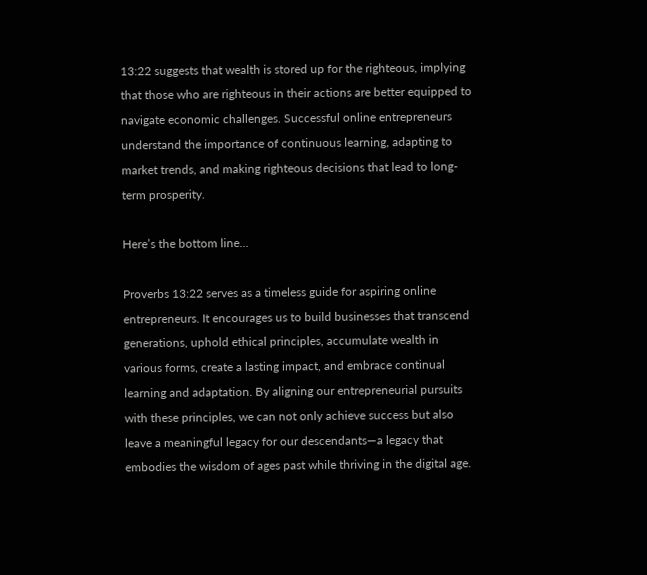13:22 suggests that wealth is stored up for the righteous, implying that those who are righteous in their actions are better equipped to navigate economic challenges. Successful online entrepreneurs understand the importance of continuous learning, adapting to market trends, and making righteous decisions that lead to long-term prosperity.

Here’s the bottom line…

Proverbs 13:22 serves as a timeless guide for aspiring online entrepreneurs. It encourages us to build businesses that transcend generations, uphold ethical principles, accumulate wealth in various forms, create a lasting impact, and embrace continual learning and adaptation. By aligning our entrepreneurial pursuits with these principles, we can not only achieve success but also leave a meaningful legacy for our descendants—a legacy that embodies the wisdom of ages past while thriving in the digital age.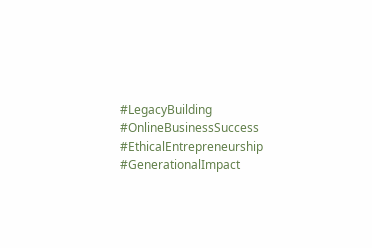#LegacyBuilding #OnlineBusinessSuccess #EthicalEntrepreneurship #GenerationalImpact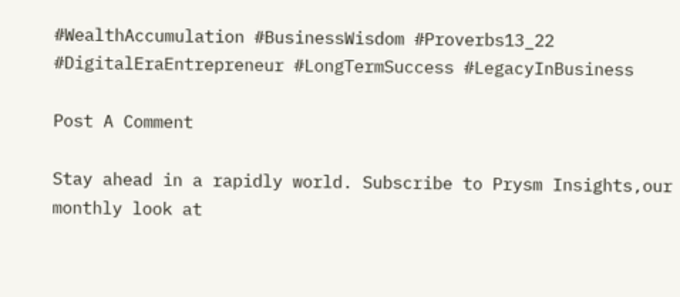#WealthAccumulation #BusinessWisdom #Proverbs13_22 #DigitalEraEntrepreneur #LongTermSuccess #LegacyInBusiness

Post A Comment

Stay ahead in a rapidly world. Subscribe to Prysm Insights,our monthly look at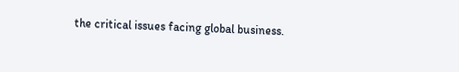the critical issues facing global business.